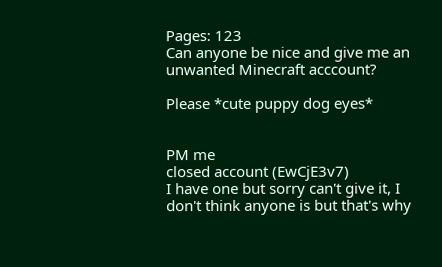Pages: 123
Can anyone be nice and give me an unwanted Minecraft acccount?

Please *cute puppy dog eyes*


PM me
closed account (EwCjE3v7)
I have one but sorry can't give it, I don't think anyone is but that's why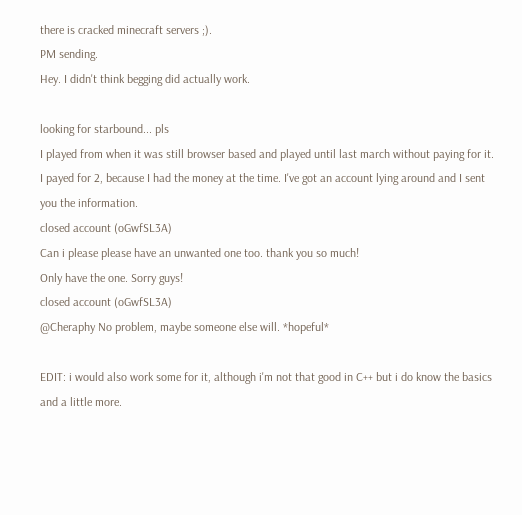there is cracked minecraft servers ;).
PM sending.
Hey. I didn't think begging did actually work.

looking for starbound... pls
I played from when it was still browser based and played until last march without paying for it. I payed for 2, because I had the money at the time. I've got an account lying around and I sent you the information.
closed account (oGwfSL3A)
Can i please please have an unwanted one too. thank you so much!
Only have the one. Sorry guys!
closed account (oGwfSL3A)
@Cheraphy No problem, maybe someone else will. *hopeful*

EDIT: i would also work some for it, although i'm not that good in C++ but i do know the basics and a little more.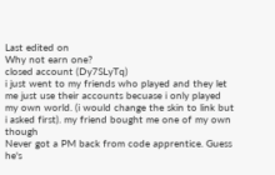Last edited on
Why not earn one?
closed account (Dy7SLyTq)
i just went to my friends who played and they let me just use their accounts becuase i only played my own world. (i would change the skin to link but i asked first). my friend bought me one of my own though
Never got a PM back from code apprentice. Guess he's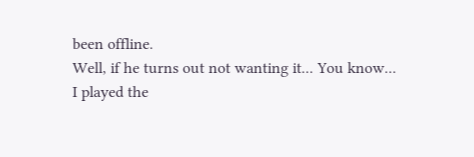been offline.
Well, if he turns out not wanting it... You know...
I played the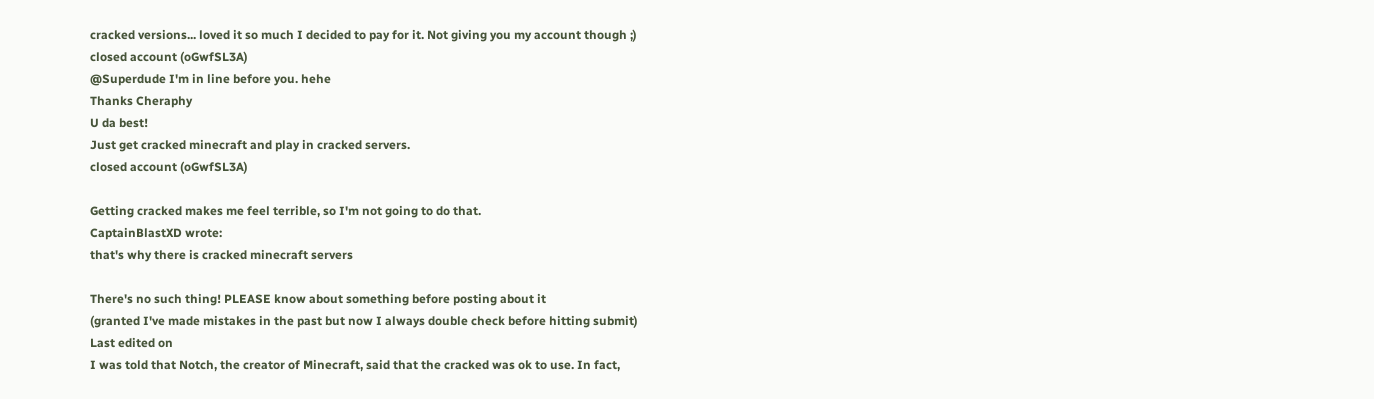cracked versions... loved it so much I decided to pay for it. Not giving you my account though ;)
closed account (oGwfSL3A)
@Superdude I'm in line before you. hehe
Thanks Cheraphy
U da best!
Just get cracked minecraft and play in cracked servers.
closed account (oGwfSL3A)

Getting cracked makes me feel terrible, so I'm not going to do that.
CaptainBlastXD wrote:
that's why there is cracked minecraft servers

There's no such thing! PLEASE know about something before posting about it
(granted I've made mistakes in the past but now I always double check before hitting submit)
Last edited on
I was told that Notch, the creator of Minecraft, said that the cracked was ok to use. In fact,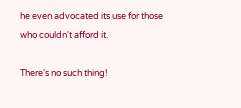he even advocated its use for those who couldn't afford it.

There's no such thing!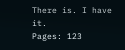There is. I have it.
Pages: 123